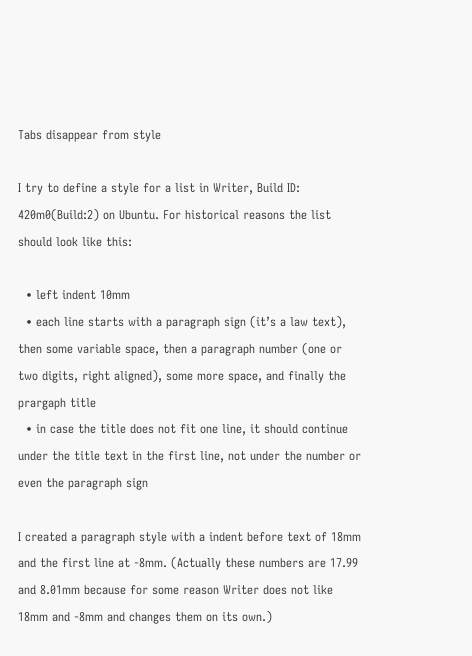Tabs disappear from style

I try to define a style for a list in Writer, Build ID: 420m0(Build:2) on Ubuntu. For historical reasons the list should look like this:

  • left indent 10mm
  • each line starts with a paragraph sign (it’s a law text), then some variable space, then a paragraph number (one or two digits, right aligned), some more space, and finally the prargaph title
  • in case the title does not fit one line, it should continue under the title text in the first line, not under the number or even the paragraph sign

I created a paragraph style with a indent before text of 18mm and the first line at -8mm. (Actually these numbers are 17.99 and 8.01mm because for some reason Writer does not like 18mm and -8mm and changes them on its own.)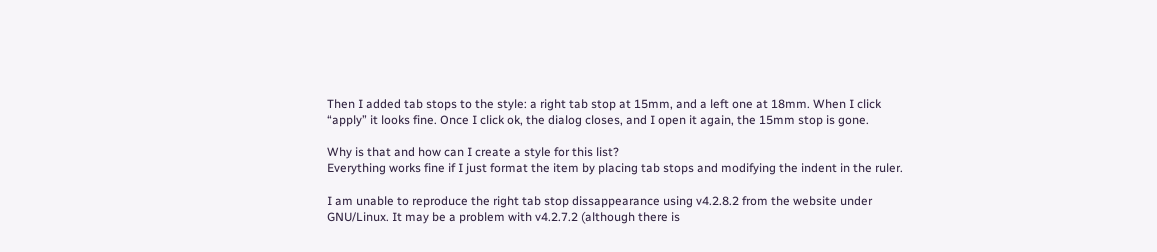Then I added tab stops to the style: a right tab stop at 15mm, and a left one at 18mm. When I click “apply” it looks fine. Once I click ok, the dialog closes, and I open it again, the 15mm stop is gone.

Why is that and how can I create a style for this list?
Everything works fine if I just format the item by placing tab stops and modifying the indent in the ruler.

I am unable to reproduce the right tab stop dissappearance using v4.2.8.2 from the website under GNU/Linux. It may be a problem with v4.2.7.2 (although there is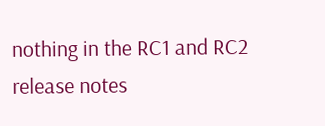nothing in the RC1 and RC2 release notes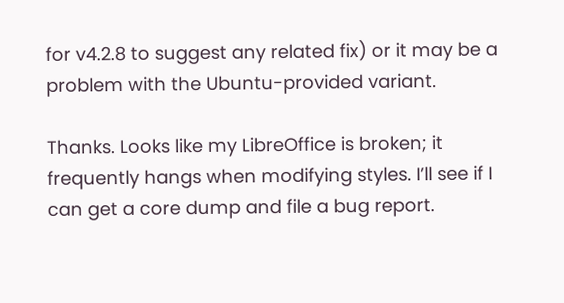for v4.2.8 to suggest any related fix) or it may be a problem with the Ubuntu-provided variant.

Thanks. Looks like my LibreOffice is broken; it frequently hangs when modifying styles. I’ll see if I can get a core dump and file a bug report.